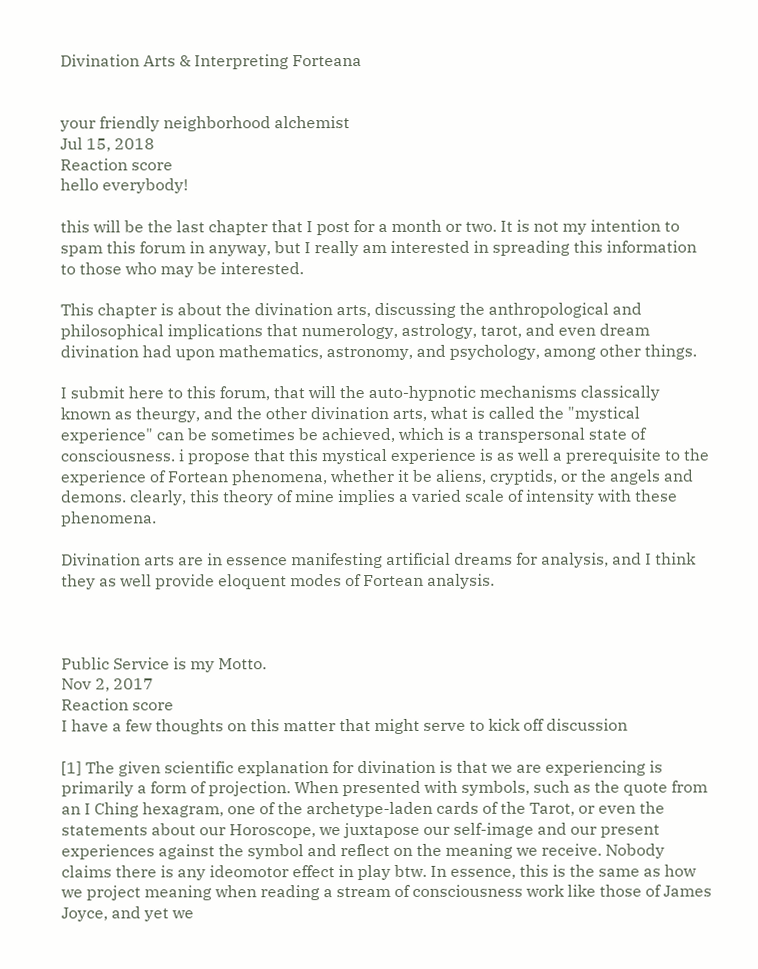Divination Arts & Interpreting Forteana


your friendly neighborhood alchemist
Jul 15, 2018
Reaction score
hello everybody!

this will be the last chapter that I post for a month or two. It is not my intention to spam this forum in anyway, but I really am interested in spreading this information to those who may be interested.

This chapter is about the divination arts, discussing the anthropological and philosophical implications that numerology, astrology, tarot, and even dream divination had upon mathematics, astronomy, and psychology, among other things.

I submit here to this forum, that will the auto-hypnotic mechanisms classically known as theurgy, and the other divination arts, what is called the "mystical experience" can be sometimes be achieved, which is a transpersonal state of consciousness. i propose that this mystical experience is as well a prerequisite to the experience of Fortean phenomena, whether it be aliens, cryptids, or the angels and demons. clearly, this theory of mine implies a varied scale of intensity with these phenomena.

Divination arts are in essence manifesting artificial dreams for analysis, and I think they as well provide eloquent modes of Fortean analysis.



Public Service is my Motto.
Nov 2, 2017
Reaction score
I have a few thoughts on this matter that might serve to kick off discussion

[1] The given scientific explanation for divination is that we are experiencing is primarily a form of projection. When presented with symbols, such as the quote from an I Ching hexagram, one of the archetype-laden cards of the Tarot, or even the statements about our Horoscope, we juxtapose our self-image and our present experiences against the symbol and reflect on the meaning we receive. Nobody claims there is any ideomotor effect in play btw. In essence, this is the same as how we project meaning when reading a stream of consciousness work like those of James Joyce, and yet we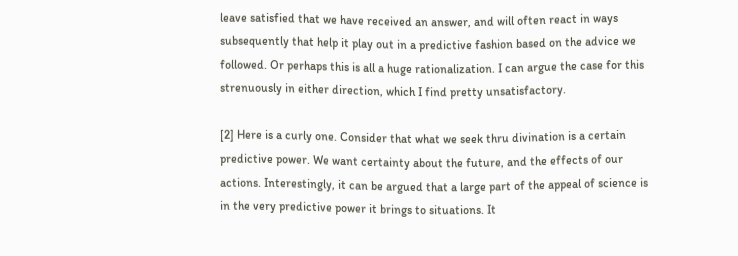leave satisfied that we have received an answer, and will often react in ways subsequently that help it play out in a predictive fashion based on the advice we followed. Or perhaps this is all a huge rationalization. I can argue the case for this strenuously in either direction, which I find pretty unsatisfactory.

[2] Here is a curly one. Consider that what we seek thru divination is a certain predictive power. We want certainty about the future, and the effects of our actions. Interestingly, it can be argued that a large part of the appeal of science is in the very predictive power it brings to situations. It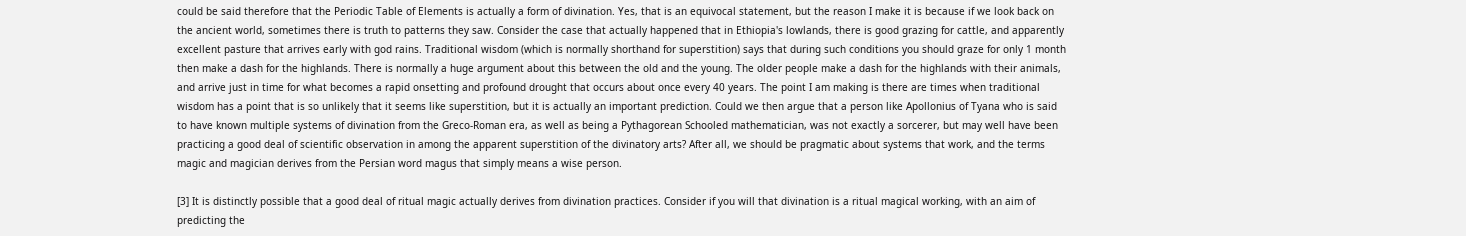could be said therefore that the Periodic Table of Elements is actually a form of divination. Yes, that is an equivocal statement, but the reason I make it is because if we look back on the ancient world, sometimes there is truth to patterns they saw. Consider the case that actually happened that in Ethiopia's lowlands, there is good grazing for cattle, and apparently excellent pasture that arrives early with god rains. Traditional wisdom (which is normally shorthand for superstition) says that during such conditions you should graze for only 1 month then make a dash for the highlands. There is normally a huge argument about this between the old and the young. The older people make a dash for the highlands with their animals, and arrive just in time for what becomes a rapid onsetting and profound drought that occurs about once every 40 years. The point I am making is there are times when traditional wisdom has a point that is so unlikely that it seems like superstition, but it is actually an important prediction. Could we then argue that a person like Apollonius of Tyana who is said to have known multiple systems of divination from the Greco-Roman era, as well as being a Pythagorean Schooled mathematician, was not exactly a sorcerer, but may well have been practicing a good deal of scientific observation in among the apparent superstition of the divinatory arts? After all, we should be pragmatic about systems that work, and the terms magic and magician derives from the Persian word magus that simply means a wise person.

[3] It is distinctly possible that a good deal of ritual magic actually derives from divination practices. Consider if you will that divination is a ritual magical working, with an aim of predicting the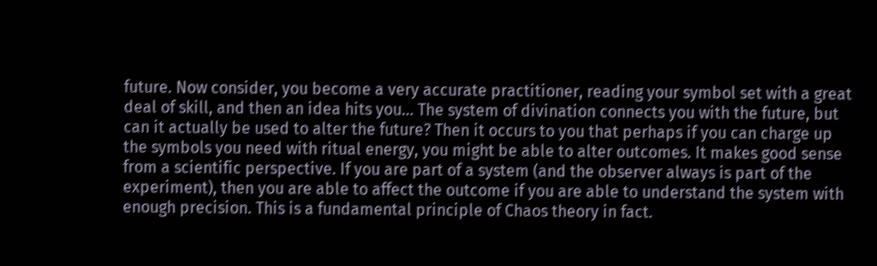future. Now consider, you become a very accurate practitioner, reading your symbol set with a great deal of skill, and then an idea hits you... The system of divination connects you with the future, but can it actually be used to alter the future? Then it occurs to you that perhaps if you can charge up the symbols you need with ritual energy, you might be able to alter outcomes. It makes good sense from a scientific perspective. If you are part of a system (and the observer always is part of the experiment), then you are able to affect the outcome if you are able to understand the system with enough precision. This is a fundamental principle of Chaos theory in fact.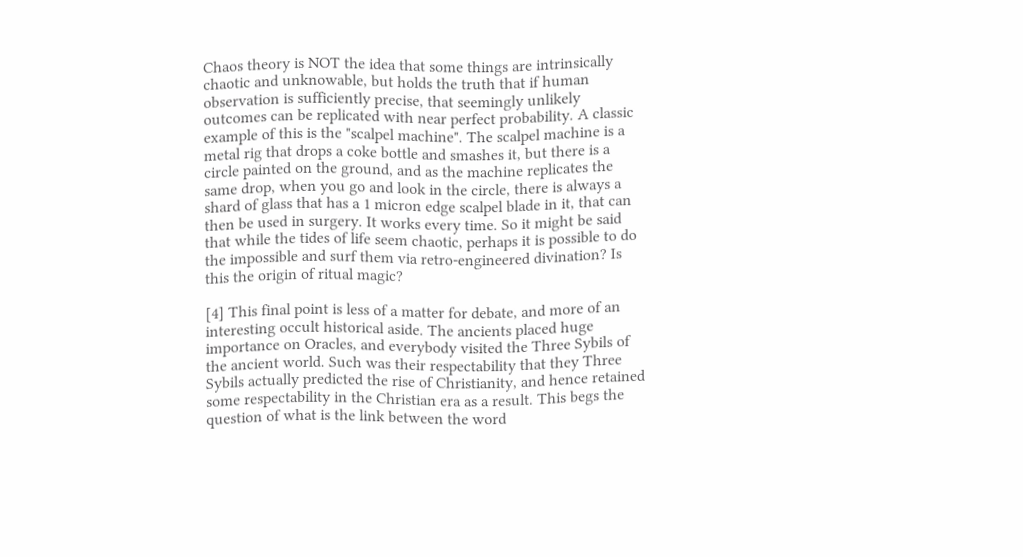Chaos theory is NOT the idea that some things are intrinsically chaotic and unknowable, but holds the truth that if human observation is sufficiently precise, that seemingly unlikely outcomes can be replicated with near perfect probability. A classic example of this is the "scalpel machine". The scalpel machine is a metal rig that drops a coke bottle and smashes it, but there is a circle painted on the ground, and as the machine replicates the same drop, when you go and look in the circle, there is always a shard of glass that has a 1 micron edge scalpel blade in it, that can then be used in surgery. It works every time. So it might be said that while the tides of life seem chaotic, perhaps it is possible to do the impossible and surf them via retro-engineered divination? Is this the origin of ritual magic?

[4] This final point is less of a matter for debate, and more of an interesting occult historical aside. The ancients placed huge importance on Oracles, and everybody visited the Three Sybils of the ancient world. Such was their respectability that they Three Sybils actually predicted the rise of Christianity, and hence retained some respectability in the Christian era as a result. This begs the question of what is the link between the word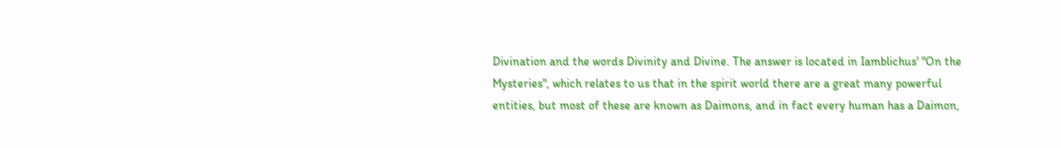Divination and the words Divinity and Divine. The answer is located in Iamblichus' "On the Mysteries", which relates to us that in the spirit world there are a great many powerful entities, but most of these are known as Daimons, and in fact every human has a Daimon,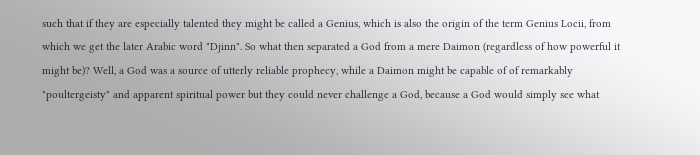such that if they are especially talented they might be called a Genius, which is also the origin of the term Genius Locii, from which we get the later Arabic word "Djinn". So what then separated a God from a mere Daimon (regardless of how powerful it might be)? Well, a God was a source of utterly reliable prophecy, while a Daimon might be capable of of remarkably "poultergeisty" and apparent spiritual power but they could never challenge a God, because a God would simply see what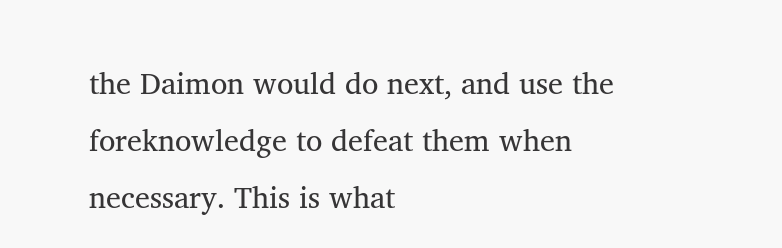the Daimon would do next, and use the foreknowledge to defeat them when necessary. This is what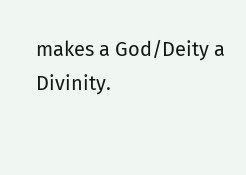makes a God/Deity a Divinity.